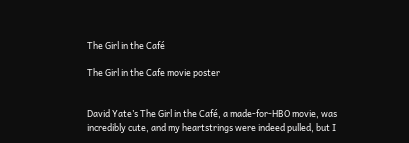The Girl in the Café

The Girl in the Cafe movie poster


David Yate’s The Girl in the Café, a made-for-HBO movie, was incredibly cute, and my heartstrings were indeed pulled, but I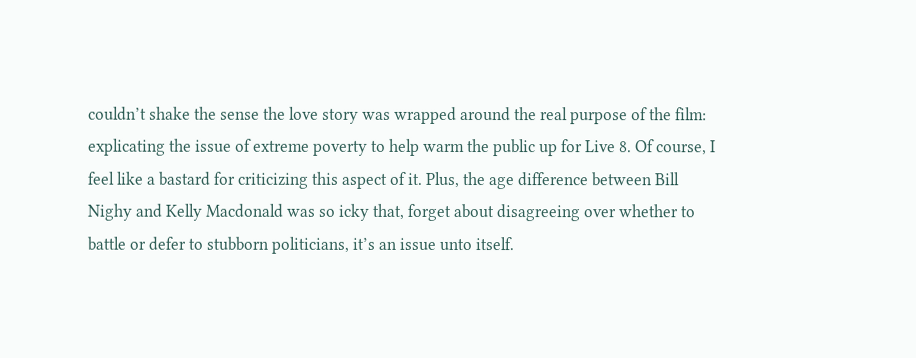couldn’t shake the sense the love story was wrapped around the real purpose of the film: explicating the issue of extreme poverty to help warm the public up for Live 8. Of course, I feel like a bastard for criticizing this aspect of it. Plus, the age difference between Bill Nighy and Kelly Macdonald was so icky that, forget about disagreeing over whether to battle or defer to stubborn politicians, it’s an issue unto itself.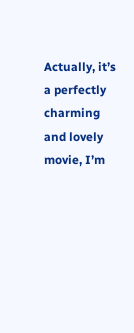Actually, it’s a perfectly charming and lovely movie, I’m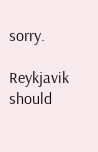sorry.

Reykjavik should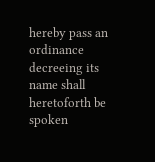hereby pass an ordinance decreeing its name shall heretoforth be spoken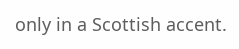only in a Scottish accent.